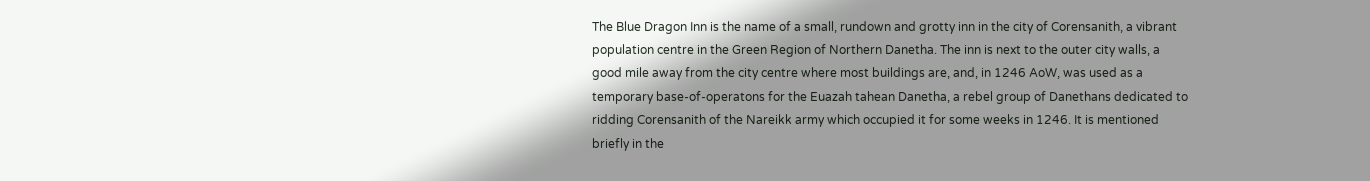The Blue Dragon Inn is the name of a small, rundown and grotty inn in the city of Corensanith, a vibrant population centre in the Green Region of Northern Danetha. The inn is next to the outer city walls, a good mile away from the city centre where most buildings are, and, in 1246 AoW, was used as a temporary base-of-operatons for the Euazah tahean Danetha, a rebel group of Danethans dedicated to ridding Corensanith of the Nareikk army which occupied it for some weeks in 1246. It is mentioned briefly in the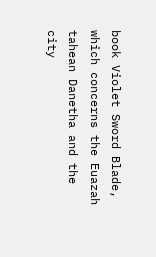book Violet Sword Blade, which concerns the Euazah tahean Danetha and the city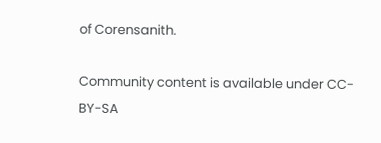of Corensanith.

Community content is available under CC-BY-SA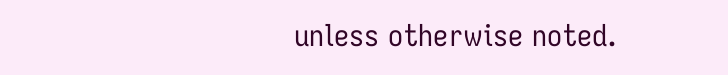unless otherwise noted.